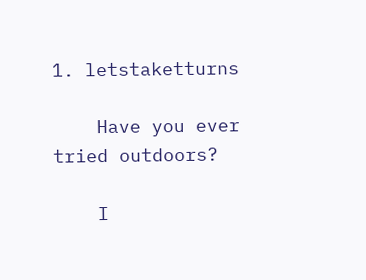1. letstaketturns

    Have you ever tried outdoors?

    I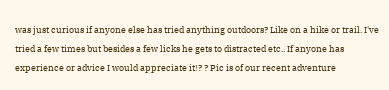was just curious if anyone else has tried anything outdoors? Like on a hike or trail. I've tried a few times but besides a few licks he gets to distracted etc.. If anyone has experience or advice I would appreciate it!? ? Pic is of our recent adventure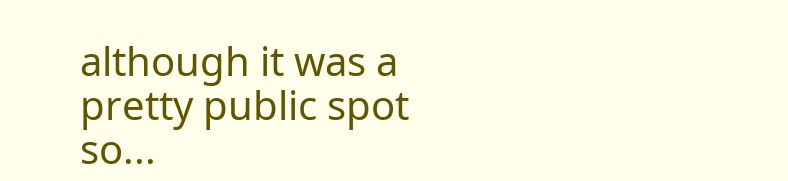although it was a pretty public spot so...